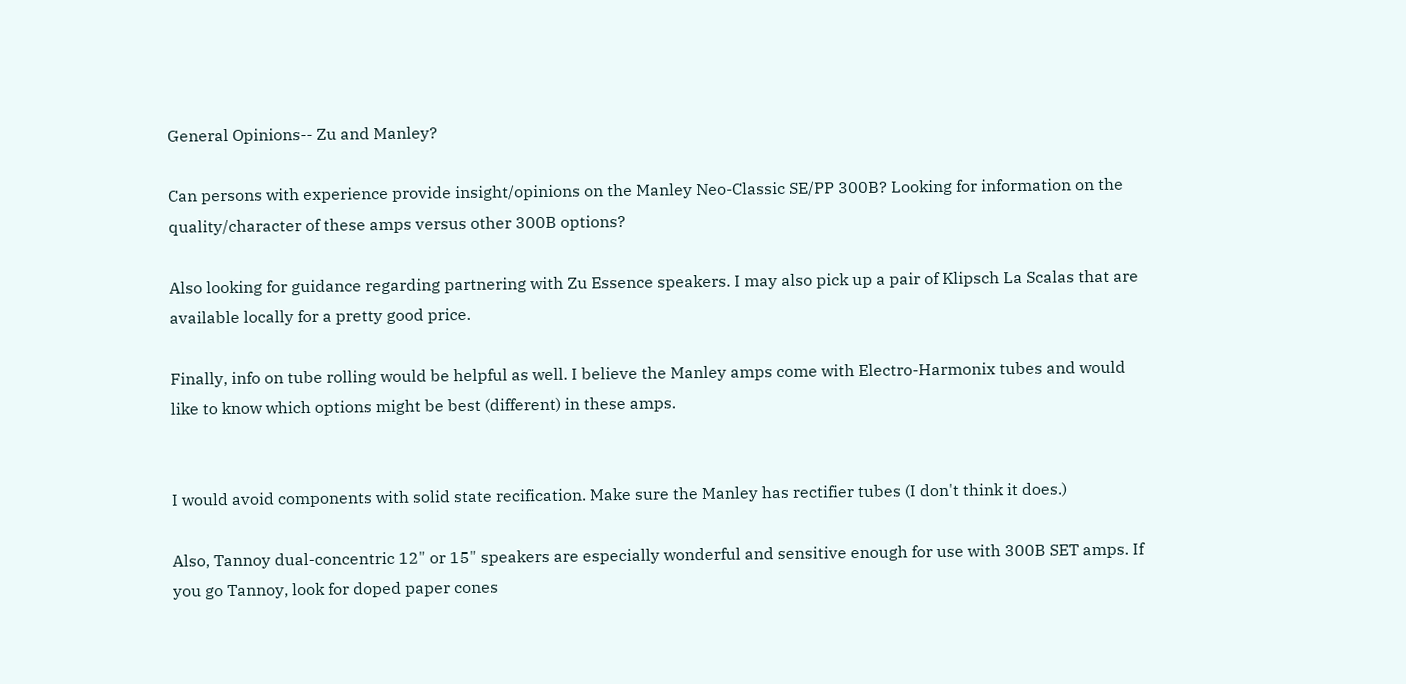General Opinions-- Zu and Manley?

Can persons with experience provide insight/opinions on the Manley Neo-Classic SE/PP 300B? Looking for information on the quality/character of these amps versus other 300B options?

Also looking for guidance regarding partnering with Zu Essence speakers. I may also pick up a pair of Klipsch La Scalas that are available locally for a pretty good price.

Finally, info on tube rolling would be helpful as well. I believe the Manley amps come with Electro-Harmonix tubes and would like to know which options might be best (different) in these amps.


I would avoid components with solid state recification. Make sure the Manley has rectifier tubes (I don't think it does.)

Also, Tannoy dual-concentric 12" or 15" speakers are especially wonderful and sensitive enough for use with 300B SET amps. If you go Tannoy, look for doped paper cones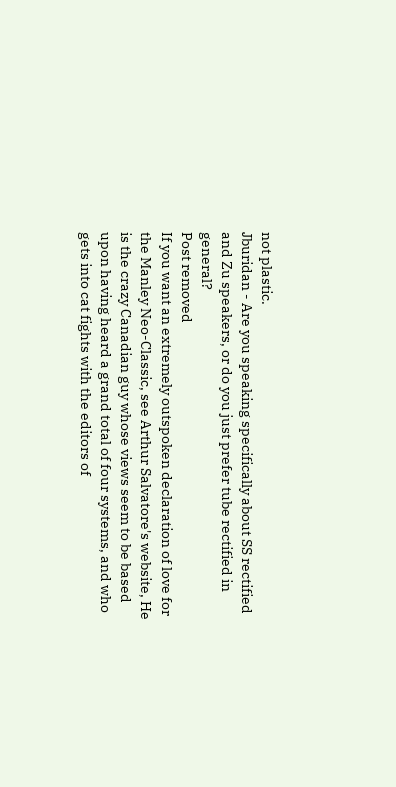not plastic.
Jburidan - Are you speaking specifically about SS rectified and Zu speakers, or do you just prefer tube rectified in general?
Post removed
If you want an extremely outspoken declaration of love for the Manley Neo-Classic, see Arthur Salvatore's website, He is the crazy Canadian guy whose views seem to be based upon having heard a grand total of four systems, and who gets into cat fights with the editors of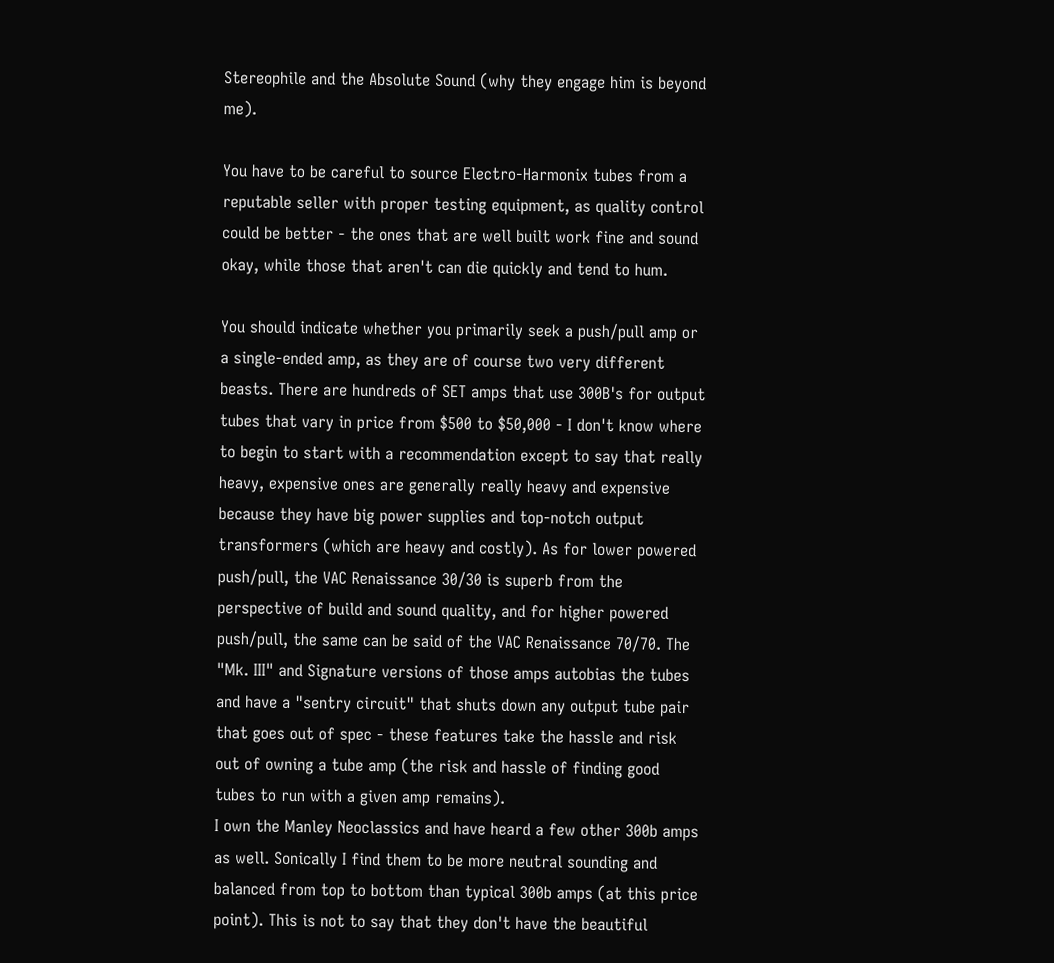Stereophile and the Absolute Sound (why they engage him is beyond me).

You have to be careful to source Electro-Harmonix tubes from a reputable seller with proper testing equipment, as quality control could be better - the ones that are well built work fine and sound okay, while those that aren't can die quickly and tend to hum.

You should indicate whether you primarily seek a push/pull amp or a single-ended amp, as they are of course two very different beasts. There are hundreds of SET amps that use 300B's for output tubes that vary in price from $500 to $50,000 - I don't know where to begin to start with a recommendation except to say that really heavy, expensive ones are generally really heavy and expensive because they have big power supplies and top-notch output transformers (which are heavy and costly). As for lower powered push/pull, the VAC Renaissance 30/30 is superb from the perspective of build and sound quality, and for higher powered push/pull, the same can be said of the VAC Renaissance 70/70. The "Mk. III" and Signature versions of those amps autobias the tubes and have a "sentry circuit" that shuts down any output tube pair that goes out of spec - these features take the hassle and risk out of owning a tube amp (the risk and hassle of finding good tubes to run with a given amp remains).
I own the Manley Neoclassics and have heard a few other 300b amps as well. Sonically I find them to be more neutral sounding and balanced from top to bottom than typical 300b amps (at this price point). This is not to say that they don't have the beautiful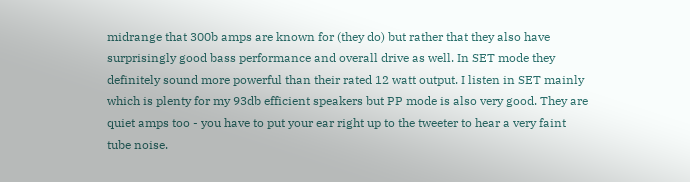midrange that 300b amps are known for (they do) but rather that they also have surprisingly good bass performance and overall drive as well. In SET mode they definitely sound more powerful than their rated 12 watt output. I listen in SET mainly which is plenty for my 93db efficient speakers but PP mode is also very good. They are quiet amps too - you have to put your ear right up to the tweeter to hear a very faint tube noise.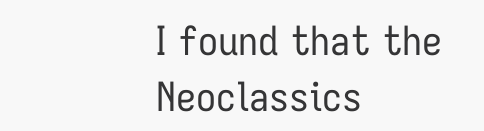I found that the Neoclassics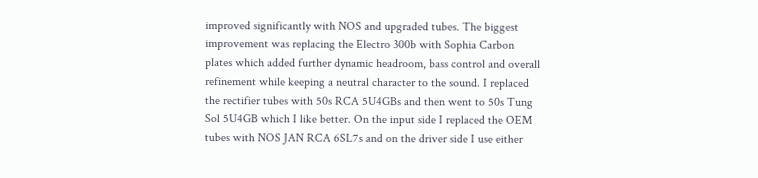improved significantly with NOS and upgraded tubes. The biggest improvement was replacing the Electro 300b with Sophia Carbon plates which added further dynamic headroom, bass control and overall refinement while keeping a neutral character to the sound. I replaced the rectifier tubes with 50s RCA 5U4GBs and then went to 50s Tung Sol 5U4GB which I like better. On the input side I replaced the OEM tubes with NOS JAN RCA 6SL7s and on the driver side I use either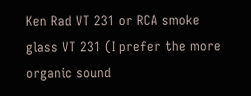Ken Rad VT 231 or RCA smoke glass VT 231 (I prefer the more organic sound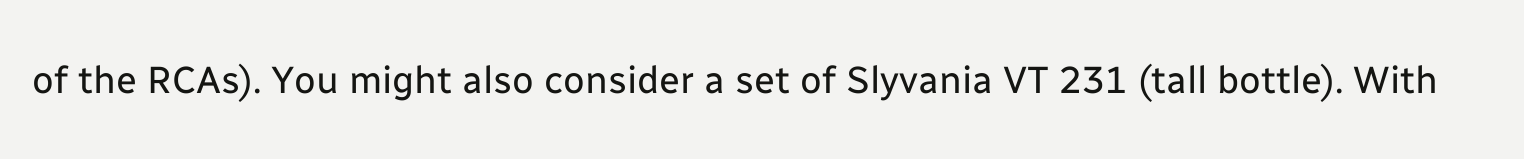of the RCAs). You might also consider a set of Slyvania VT 231 (tall bottle). With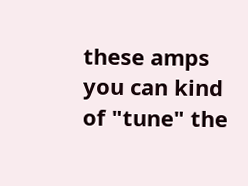these amps you can kind of "tune" the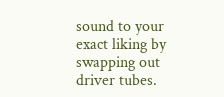sound to your exact liking by swapping out driver tubes.